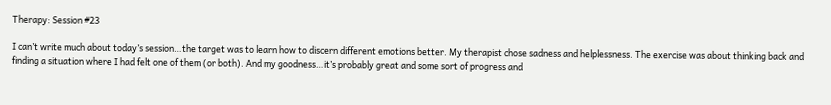Therapy: Session #23

I can’t write much about today’s session…the target was to learn how to discern different emotions better. My therapist chose sadness and helplessness. The exercise was about thinking back and finding a situation where I had felt one of them (or both). And my goodness…it’s probably great and some sort of progress and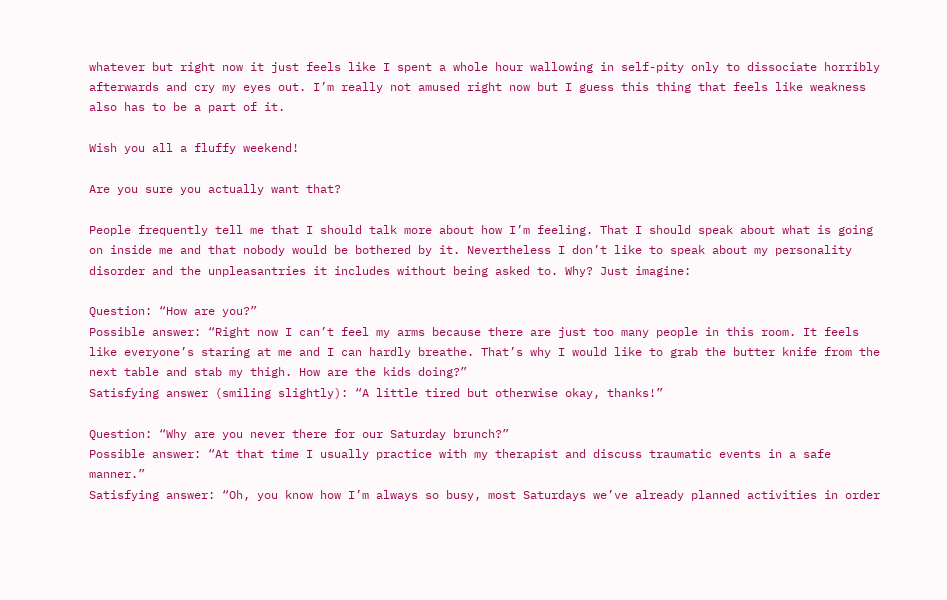whatever but right now it just feels like I spent a whole hour wallowing in self-pity only to dissociate horribly afterwards and cry my eyes out. I’m really not amused right now but I guess this thing that feels like weakness also has to be a part of it.

Wish you all a fluffy weekend!

Are you sure you actually want that?

People frequently tell me that I should talk more about how I’m feeling. That I should speak about what is going on inside me and that nobody would be bothered by it. Nevertheless I don’t like to speak about my personality disorder and the unpleasantries it includes without being asked to. Why? Just imagine:

Question: “How are you?”
Possible answer: “Right now I can’t feel my arms because there are just too many people in this room. It feels like everyone’s staring at me and I can hardly breathe. That’s why I would like to grab the butter knife from the next table and stab my thigh. How are the kids doing?”
Satisfying answer (smiling slightly): “A little tired but otherwise okay, thanks!”

Question: “Why are you never there for our Saturday brunch?”
Possible answer: “At that time I usually practice with my therapist and discuss traumatic events in a safe manner.”
Satisfying answer: “Oh, you know how I’m always so busy, most Saturdays we’ve already planned activities in order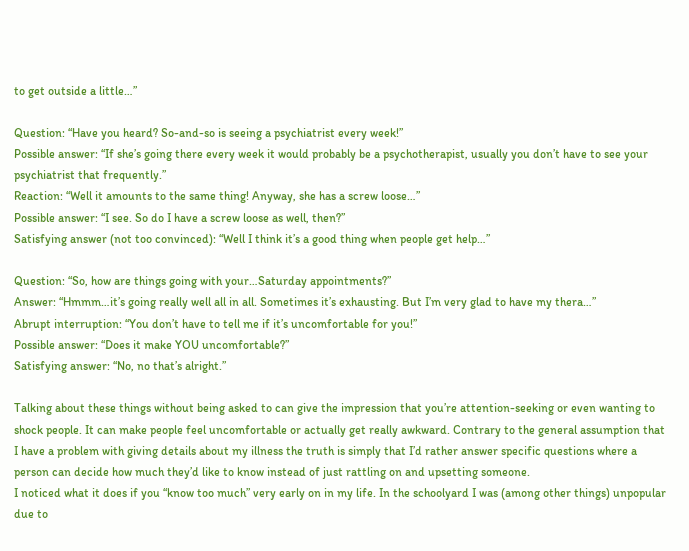to get outside a little…”

Question: “Have you heard? So-and-so is seeing a psychiatrist every week!”
Possible answer: “If she’s going there every week it would probably be a psychotherapist, usually you don’t have to see your psychiatrist that frequently.”
Reaction: “Well it amounts to the same thing! Anyway, she has a screw loose…”
Possible answer: “I see. So do I have a screw loose as well, then?”
Satisfying answer (not too convinced): “Well I think it’s a good thing when people get help…”

Question: “So, how are things going with your…Saturday appointments?”
Answer: “Hmmm…it’s going really well all in all. Sometimes it’s exhausting. But I’m very glad to have my thera…”
Abrupt interruption: “You don’t have to tell me if it’s uncomfortable for you!”
Possible answer: “Does it make YOU uncomfortable?”
Satisfying answer: “No, no that’s alright.”

Talking about these things without being asked to can give the impression that you’re attention-seeking or even wanting to shock people. It can make people feel uncomfortable or actually get really awkward. Contrary to the general assumption that I have a problem with giving details about my illness the truth is simply that I’d rather answer specific questions where a person can decide how much they’d like to know instead of just rattling on and upsetting someone.
I noticed what it does if you “know too much” very early on in my life. In the schoolyard I was (among other things) unpopular due to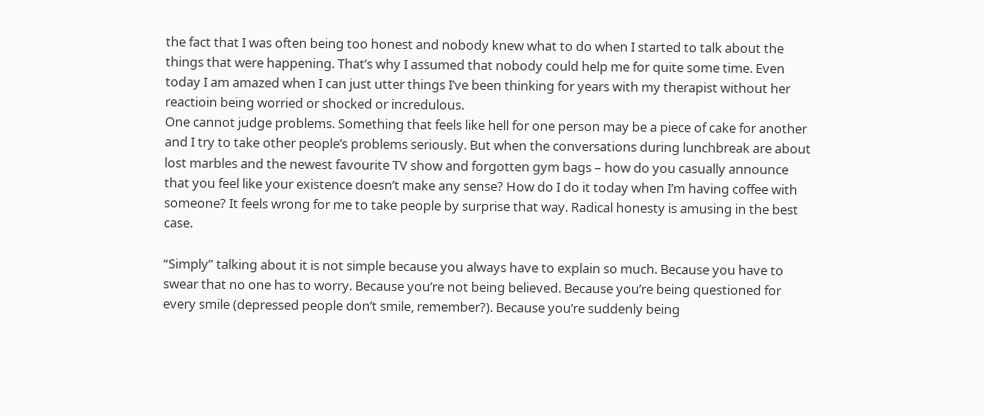the fact that I was often being too honest and nobody knew what to do when I started to talk about the things that were happening. That’s why I assumed that nobody could help me for quite some time. Even today I am amazed when I can just utter things I’ve been thinking for years with my therapist without her reactioin being worried or shocked or incredulous.
One cannot judge problems. Something that feels like hell for one person may be a piece of cake for another and I try to take other people’s problems seriously. But when the conversations during lunchbreak are about lost marbles and the newest favourite TV show and forgotten gym bags – how do you casually announce that you feel like your existence doesn’t make any sense? How do I do it today when I’m having coffee with someone? It feels wrong for me to take people by surprise that way. Radical honesty is amusing in the best case.

“Simply” talking about it is not simple because you always have to explain so much. Because you have to swear that no one has to worry. Because you’re not being believed. Because you’re being questioned for every smile (depressed people don’t smile, remember?). Because you’re suddenly being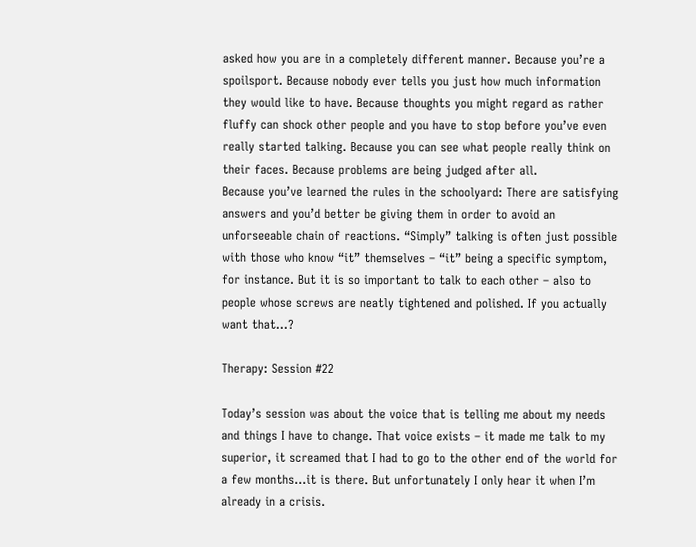asked how you are in a completely different manner. Because you’re a spoilsport. Because nobody ever tells you just how much information they would like to have. Because thoughts you might regard as rather fluffy can shock other people and you have to stop before you’ve even really started talking. Because you can see what people really think on their faces. Because problems are being judged after all.
Because you’ve learned the rules in the schoolyard: There are satisfying answers and you’d better be giving them in order to avoid an unforseeable chain of reactions. “Simply” talking is often just possible with those who know “it” themselves – “it” being a specific symptom, for instance. But it is so important to talk to each other – also to people whose screws are neatly tightened and polished. If you actually want that…?

Therapy: Session #22

Today’s session was about the voice that is telling me about my needs and things I have to change. That voice exists – it made me talk to my superior, it screamed that I had to go to the other end of the world for a few months…it is there. But unfortunately I only hear it when I’m already in a crisis.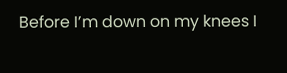Before I’m down on my knees I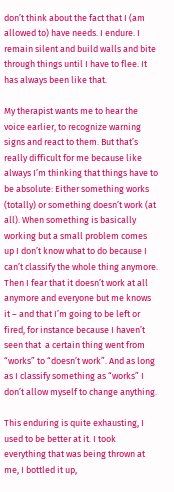don’t think about the fact that I (am allowed to) have needs. I endure. I remain silent and build walls and bite through things until I have to flee. It has always been like that.

My therapist wants me to hear the voice earlier, to recognize warning signs and react to them. But that’s really difficult for me because like always I’m thinking that things have to be absolute: Either something works (totally) or something doesn’t work (at all). When something is basically working but a small problem comes up I don’t know what to do because I can’t classify the whole thing anymore. Then I fear that it doesn’t work at all anymore and everyone but me knows it – and that I’m going to be left or fired, for instance because I haven’t seen that  a certain thing went from “works” to “doesn’t work”. And as long as I classify something as “works” I don’t allow myself to change anything.

This enduring is quite exhausting, I used to be better at it. I took everything that was being thrown at me, I bottled it up,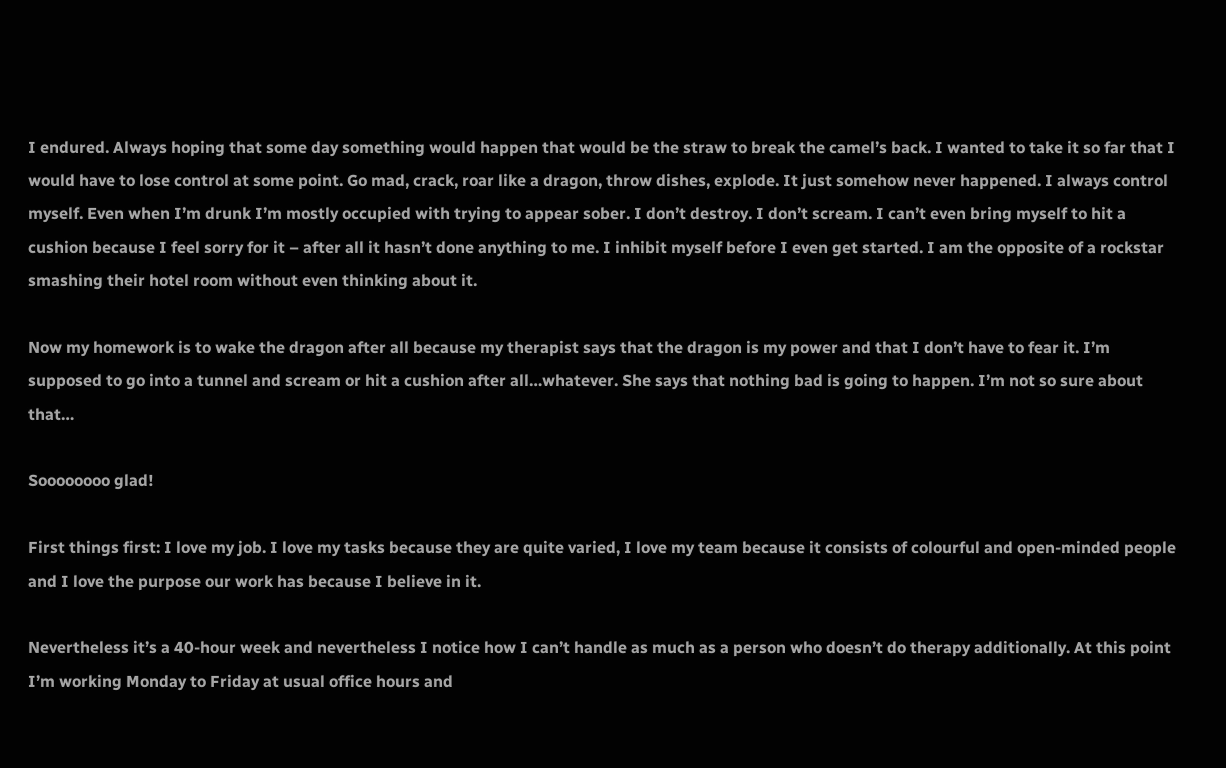I endured. Always hoping that some day something would happen that would be the straw to break the camel’s back. I wanted to take it so far that I would have to lose control at some point. Go mad, crack, roar like a dragon, throw dishes, explode. It just somehow never happened. I always control myself. Even when I’m drunk I’m mostly occupied with trying to appear sober. I don’t destroy. I don’t scream. I can’t even bring myself to hit a cushion because I feel sorry for it – after all it hasn’t done anything to me. I inhibit myself before I even get started. I am the opposite of a rockstar smashing their hotel room without even thinking about it.

Now my homework is to wake the dragon after all because my therapist says that the dragon is my power and that I don’t have to fear it. I’m supposed to go into a tunnel and scream or hit a cushion after all…whatever. She says that nothing bad is going to happen. I’m not so sure about that…

Soooooooo glad!

First things first: I love my job. I love my tasks because they are quite varied, I love my team because it consists of colourful and open-minded people and I love the purpose our work has because I believe in it.

Nevertheless it’s a 40-hour week and nevertheless I notice how I can’t handle as much as a person who doesn’t do therapy additionally. At this point I’m working Monday to Friday at usual office hours and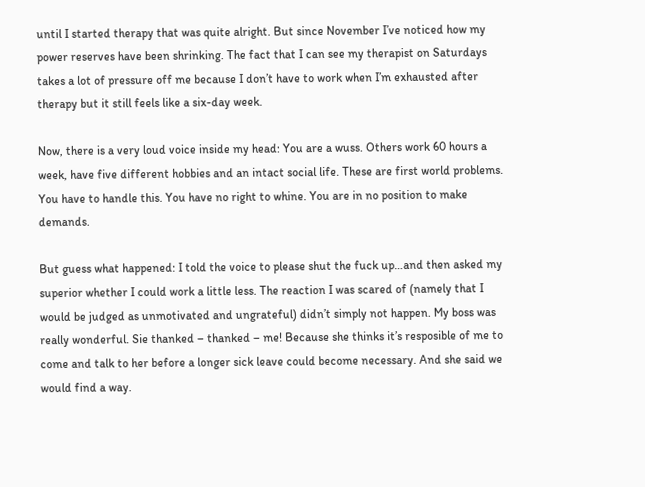until I started therapy that was quite alright. But since November I’ve noticed how my power reserves have been shrinking. The fact that I can see my therapist on Saturdays takes a lot of pressure off me because I don’t have to work when I’m exhausted after therapy but it still feels like a six-day week.

Now, there is a very loud voice inside my head: You are a wuss. Others work 60 hours a week, have five different hobbies and an intact social life. These are first world problems. You have to handle this. You have no right to whine. You are in no position to make demands.

But guess what happened: I told the voice to please shut the fuck up…and then asked my superior whether I could work a little less. The reaction I was scared of (namely that I would be judged as unmotivated and ungrateful) didn’t simply not happen. My boss was really wonderful. Sie thanked – thanked – me! Because she thinks it’s resposible of me to come and talk to her before a longer sick leave could become necessary. And she said we would find a way.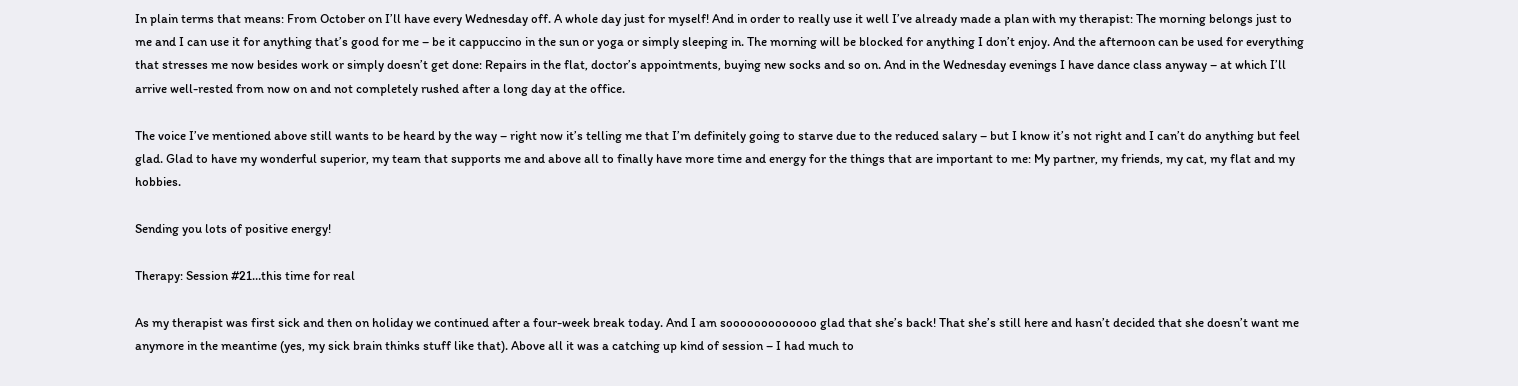In plain terms that means: From October on I’ll have every Wednesday off. A whole day just for myself! And in order to really use it well I’ve already made a plan with my therapist: The morning belongs just to me and I can use it for anything that’s good for me – be it cappuccino in the sun or yoga or simply sleeping in. The morning will be blocked for anything I don’t enjoy. And the afternoon can be used for everything that stresses me now besides work or simply doesn’t get done: Repairs in the flat, doctor’s appointments, buying new socks and so on. And in the Wednesday evenings I have dance class anyway – at which I’ll arrive well-rested from now on and not completely rushed after a long day at the office.

The voice I’ve mentioned above still wants to be heard by the way – right now it’s telling me that I’m definitely going to starve due to the reduced salary – but I know it’s not right and I can’t do anything but feel glad. Glad to have my wonderful superior, my team that supports me and above all to finally have more time and energy for the things that are important to me: My partner, my friends, my cat, my flat and my hobbies.

Sending you lots of positive energy!

Therapy: Session #21…this time for real

As my therapist was first sick and then on holiday we continued after a four-week break today. And I am sooooooooooooo glad that she’s back! That she’s still here and hasn’t decided that she doesn’t want me anymore in the meantime (yes, my sick brain thinks stuff like that). Above all it was a catching up kind of session – I had much to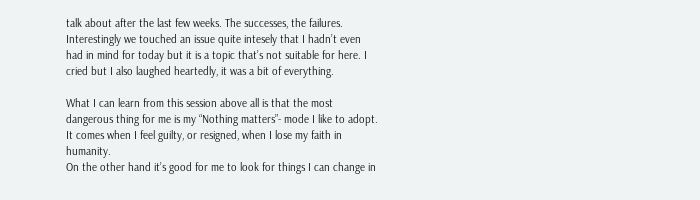talk about after the last few weeks. The successes, the failures. Interestingly we touched an issue quite intesely that I hadn’t even had in mind for today but it is a topic that’s not suitable for here. I cried but I also laughed heartedly, it was a bit of everything.

What I can learn from this session above all is that the most dangerous thing for me is my “Nothing matters”- mode I like to adopt. It comes when I feel guilty, or resigned, when I lose my faith in humanity.
On the other hand it’s good for me to look for things I can change in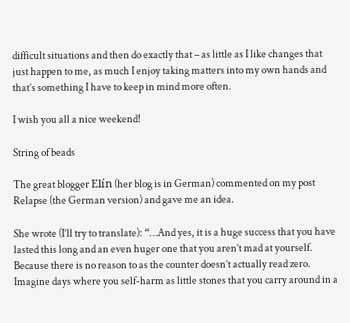difficult situations and then do exactly that – as little as I like changes that just happen to me, as much I enjoy taking matters into my own hands and that’s something I have to keep in mind more often.

I wish you all a nice weekend!

String of beads

The great blogger Elín (her blog is in German) commented on my post Relapse (the German version) and gave me an idea.

She wrote (I’ll try to translate): “…And yes, it is a huge success that you have lasted this long and an even huger one that you aren’t mad at yourself. Because there is no reason to as the counter doesn’t actually read zero. Imagine days where you self-harm as little stones that you carry around in a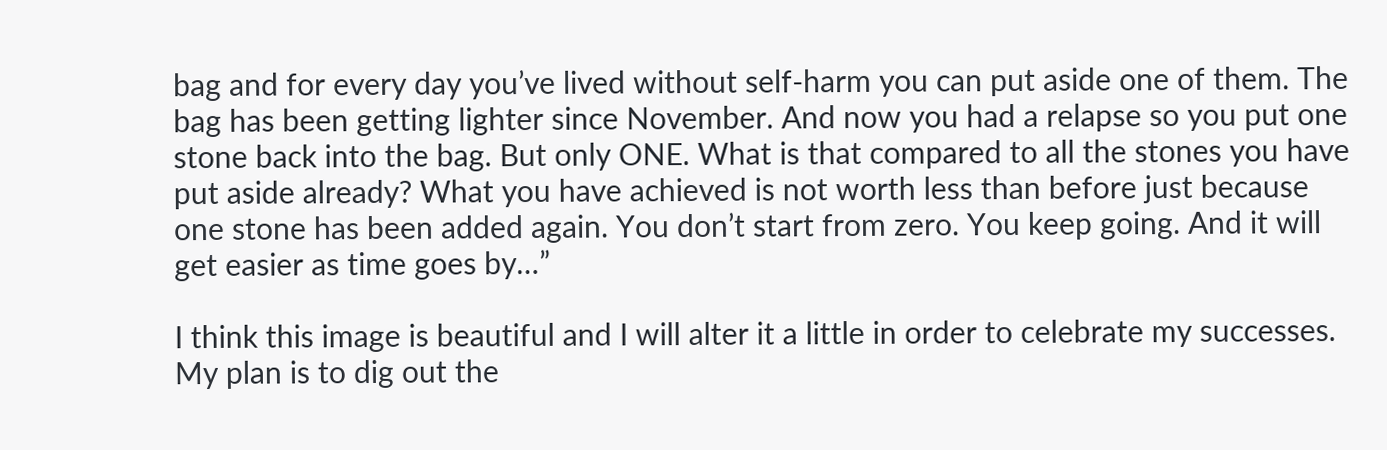bag and for every day you’ve lived without self-harm you can put aside one of them. The bag has been getting lighter since November. And now you had a relapse so you put one stone back into the bag. But only ONE. What is that compared to all the stones you have put aside already? What you have achieved is not worth less than before just because one stone has been added again. You don’t start from zero. You keep going. And it will get easier as time goes by…”

I think this image is beautiful and I will alter it a little in order to celebrate my successes. My plan is to dig out the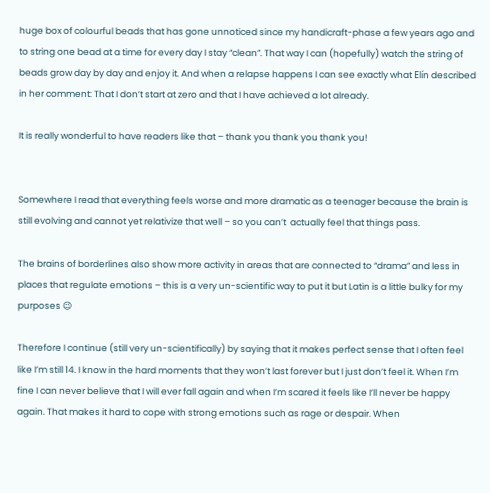huge box of colourful beads that has gone unnoticed since my handicraft-phase a few years ago and to string one bead at a time for every day I stay “clean”. That way I can (hopefully) watch the string of beads grow day by day and enjoy it. And when a relapse happens I can see exactly what Elín described in her comment: That I don’t start at zero and that I have achieved a lot already.

It is really wonderful to have readers like that – thank you thank you thank you!


Somewhere I read that everything feels worse and more dramatic as a teenager because the brain is still evolving and cannot yet relativize that well – so you can’t  actually feel that things pass.

The brains of borderlines also show more activity in areas that are connected to “drama” and less in places that regulate emotions – this is a very un-scientific way to put it but Latin is a little bulky for my purposes 😉

Therefore I continue (still very un-scientifically) by saying that it makes perfect sense that I often feel like I’m still 14. I know in the hard moments that they won’t last forever but I just don’t feel it. When I’m fine I can never believe that I will ever fall again and when I’m scared it feels like I’ll never be happy again. That makes it hard to cope with strong emotions such as rage or despair. When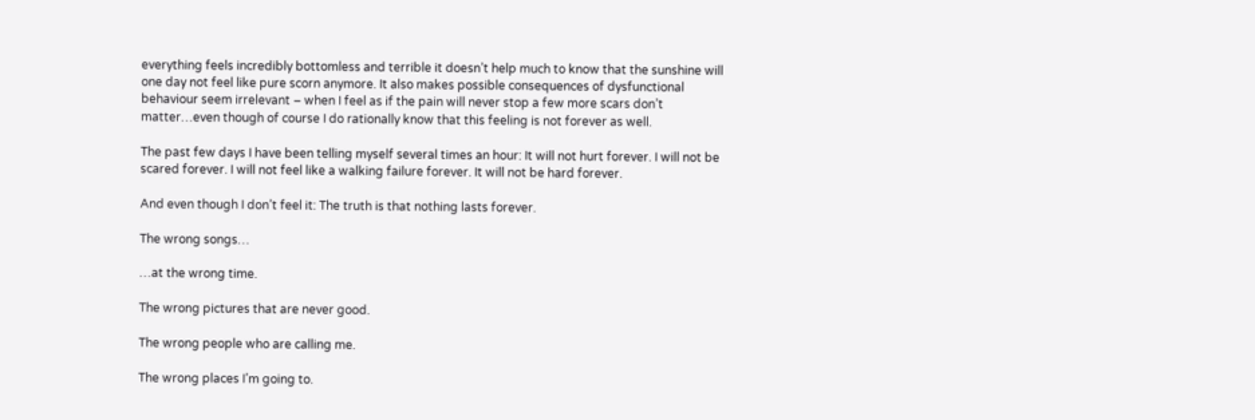everything feels incredibly bottomless and terrible it doesn’t help much to know that the sunshine will one day not feel like pure scorn anymore. It also makes possible consequences of dysfunctional behaviour seem irrelevant – when I feel as if the pain will never stop a few more scars don’t matter…even though of course I do rationally know that this feeling is not forever as well.

The past few days I have been telling myself several times an hour: It will not hurt forever. I will not be scared forever. I will not feel like a walking failure forever. It will not be hard forever.

And even though I don’t feel it: The truth is that nothing lasts forever.

The wrong songs…

…at the wrong time.

The wrong pictures that are never good.

The wrong people who are calling me.

The wrong places I’m going to.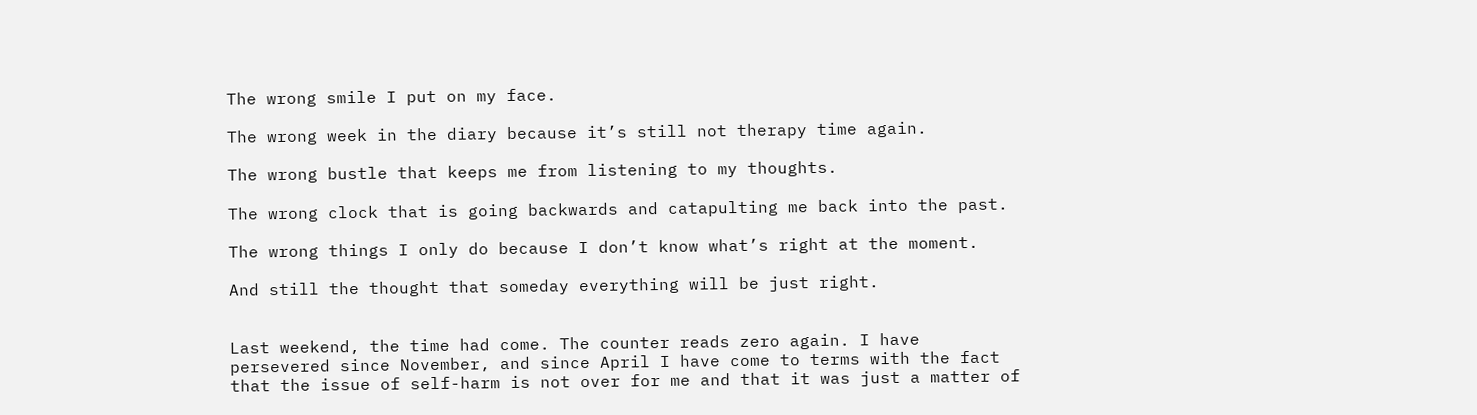The wrong smile I put on my face.

The wrong week in the diary because it’s still not therapy time again.

The wrong bustle that keeps me from listening to my thoughts.

The wrong clock that is going backwards and catapulting me back into the past.

The wrong things I only do because I don’t know what’s right at the moment.

And still the thought that someday everything will be just right.


Last weekend, the time had come. The counter reads zero again. I have persevered since November, and since April I have come to terms with the fact that the issue of self-harm is not over for me and that it was just a matter of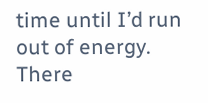time until I’d run out of energy.
There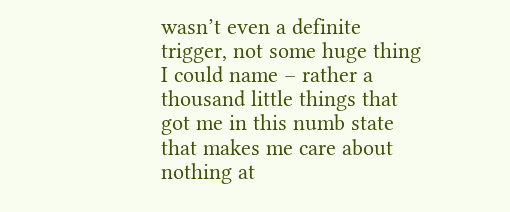wasn’t even a definite trigger, not some huge thing I could name – rather a thousand little things that got me in this numb state that makes me care about nothing at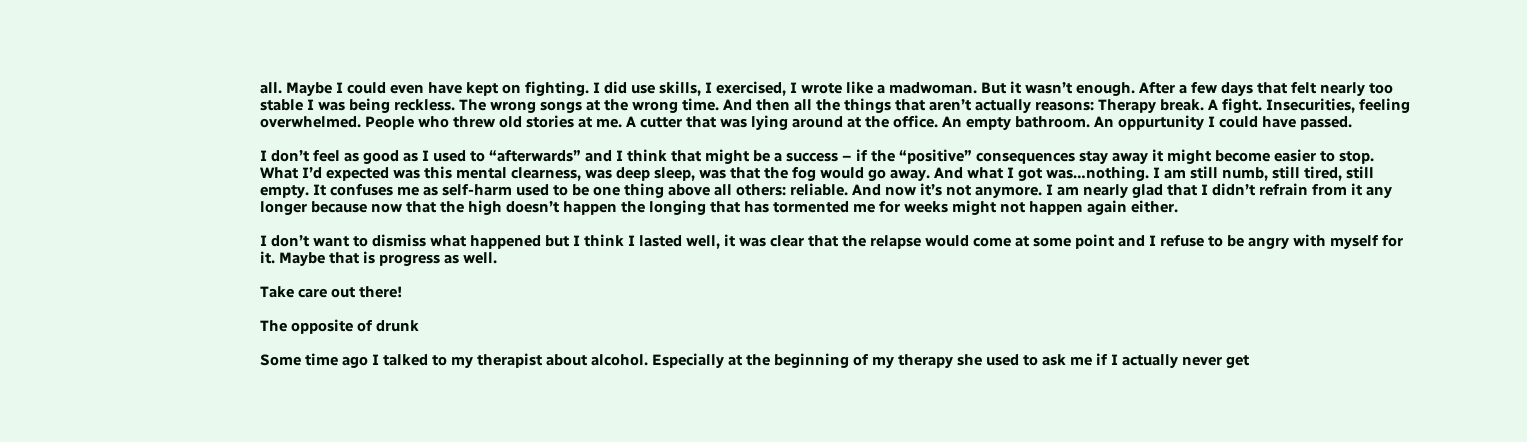all. Maybe I could even have kept on fighting. I did use skills, I exercised, I wrote like a madwoman. But it wasn’t enough. After a few days that felt nearly too stable I was being reckless. The wrong songs at the wrong time. And then all the things that aren’t actually reasons: Therapy break. A fight. Insecurities, feeling overwhelmed. People who threw old stories at me. A cutter that was lying around at the office. An empty bathroom. An oppurtunity I could have passed.

I don’t feel as good as I used to “afterwards” and I think that might be a success – if the “positive” consequences stay away it might become easier to stop. What I’d expected was this mental clearness, was deep sleep, was that the fog would go away. And what I got was…nothing. I am still numb, still tired, still empty. It confuses me as self-harm used to be one thing above all others: reliable. And now it’s not anymore. I am nearly glad that I didn’t refrain from it any longer because now that the high doesn’t happen the longing that has tormented me for weeks might not happen again either.

I don’t want to dismiss what happened but I think I lasted well, it was clear that the relapse would come at some point and I refuse to be angry with myself for it. Maybe that is progress as well.

Take care out there!

The opposite of drunk

Some time ago I talked to my therapist about alcohol. Especially at the beginning of my therapy she used to ask me if I actually never get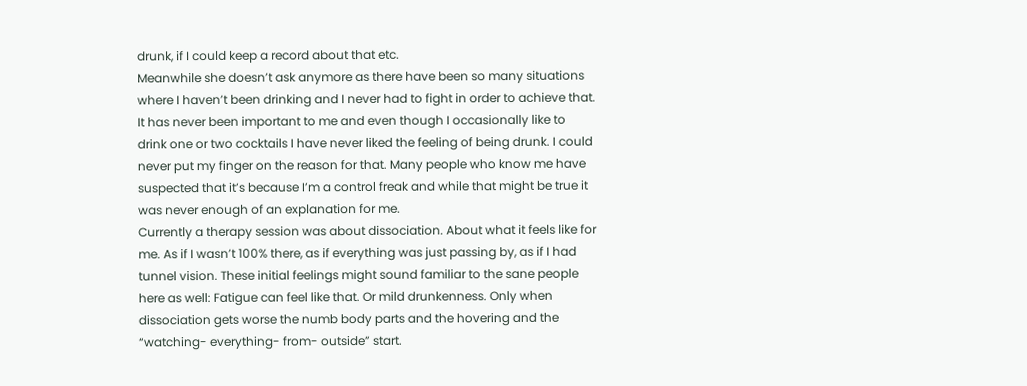drunk, if I could keep a record about that etc.
Meanwhile she doesn’t ask anymore as there have been so many situations where I haven’t been drinking and I never had to fight in order to achieve that. It has never been important to me and even though I occasionally like to drink one or two cocktails I have never liked the feeling of being drunk. I could never put my finger on the reason for that. Many people who know me have suspected that it’s because I’m a control freak and while that might be true it was never enough of an explanation for me.
Currently a therapy session was about dissociation. About what it feels like for me. As if I wasn’t 100% there, as if everything was just passing by, as if I had tunnel vision. These initial feelings might sound familiar to the sane people here as well: Fatigue can feel like that. Or mild drunkenness. Only when dissociation gets worse the numb body parts and the hovering and the “watching- everything- from- outside” start.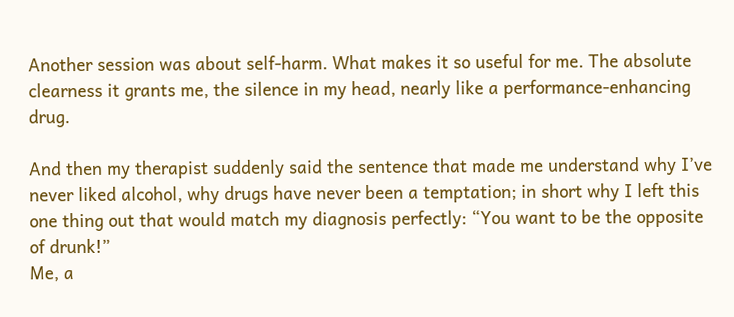Another session was about self-harm. What makes it so useful for me. The absolute clearness it grants me, the silence in my head, nearly like a performance-enhancing drug.

And then my therapist suddenly said the sentence that made me understand why I’ve never liked alcohol, why drugs have never been a temptation; in short why I left this one thing out that would match my diagnosis perfectly: “You want to be the opposite of drunk!”
Me, a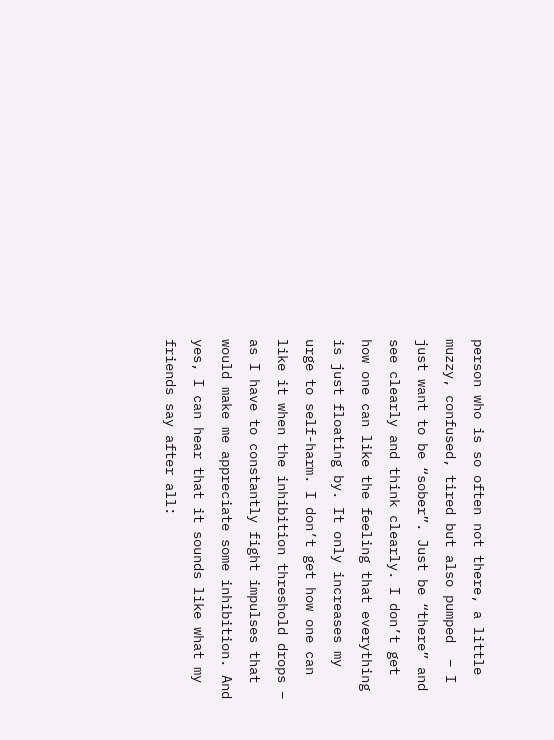person who is so often not there, a little muzzy, confused, tired but also pumped  – I just want to be “sober”. Just be “there” and see clearly and think clearly. I don’t get how one can like the feeling that everything is just floating by. It only increases my urge to self-harm. I don’t get how one can like it when the inhibition threshold drops – as I have to constantly fight impulses that would make me appreciate some inhibition. And yes, I can hear that it sounds like what my friends say after all: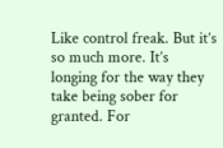Like control freak. But it’s so much more. It’s longing for the way they take being sober for granted. For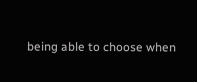being able to choose when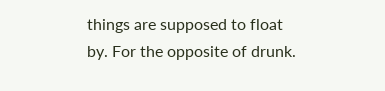things are supposed to float by. For the opposite of drunk.